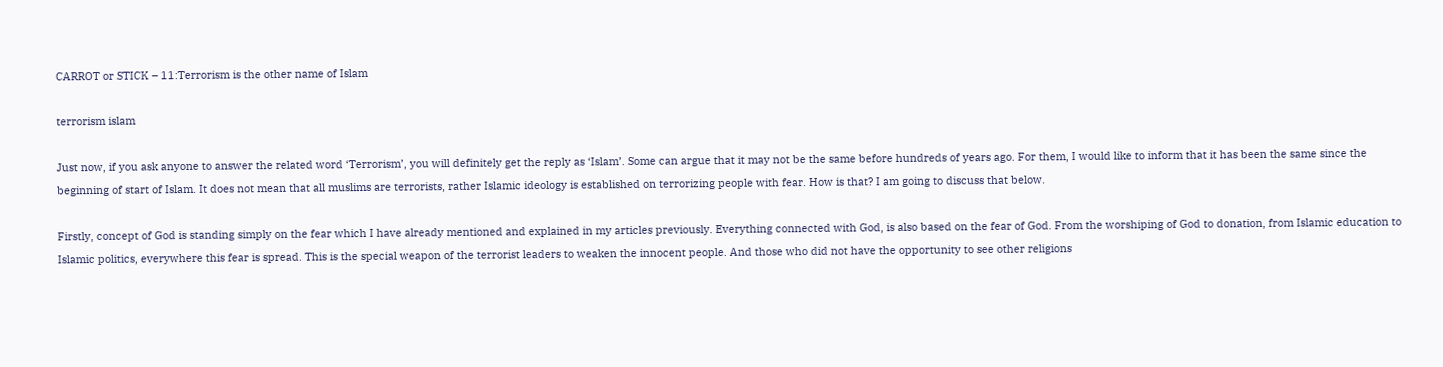CARROT or STICK – 11:Terrorism is the other name of Islam

terrorism islam

Just now, if you ask anyone to answer the related word ‘Terrorism’, you will definitely get the reply as ‘Islam’. Some can argue that it may not be the same before hundreds of years ago. For them, I would like to inform that it has been the same since the beginning of start of Islam. It does not mean that all muslims are terrorists, rather Islamic ideology is established on terrorizing people with fear. How is that? I am going to discuss that below.

Firstly, concept of God is standing simply on the fear which I have already mentioned and explained in my articles previously. Everything connected with God, is also based on the fear of God. From the worshiping of God to donation, from Islamic education to Islamic politics, everywhere this fear is spread. This is the special weapon of the terrorist leaders to weaken the innocent people. And those who did not have the opportunity to see other religions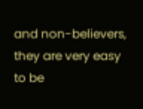and non-believers, they are very easy to be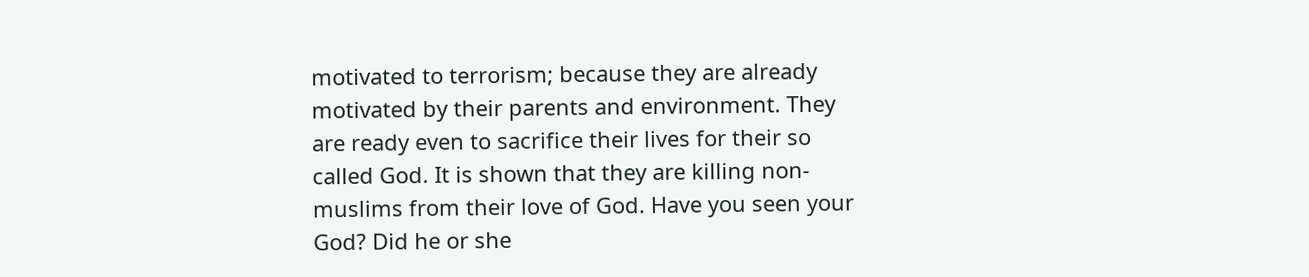motivated to terrorism; because they are already motivated by their parents and environment. They are ready even to sacrifice their lives for their so called God. It is shown that they are killing non-muslims from their love of God. Have you seen your God? Did he or she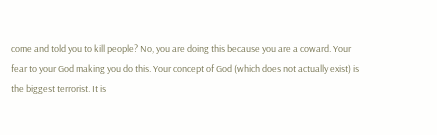come and told you to kill people? No, you are doing this because you are a coward. Your fear to your God making you do this. Your concept of God (which does not actually exist) is the biggest terrorist. It is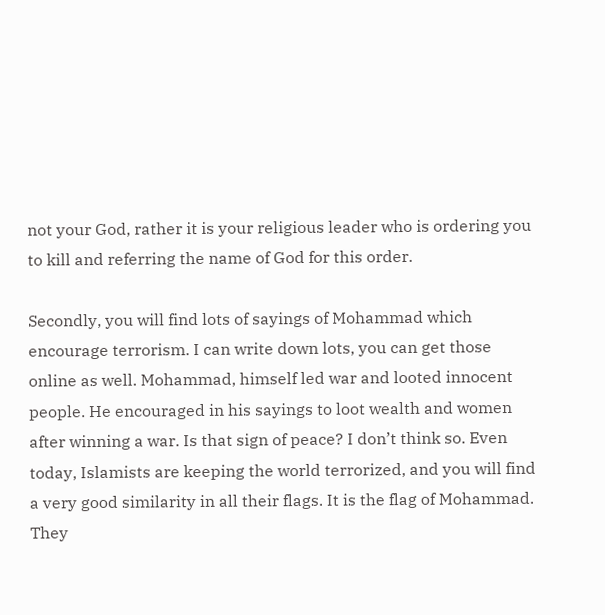not your God, rather it is your religious leader who is ordering you to kill and referring the name of God for this order.

Secondly, you will find lots of sayings of Mohammad which encourage terrorism. I can write down lots, you can get those online as well. Mohammad, himself led war and looted innocent people. He encouraged in his sayings to loot wealth and women after winning a war. Is that sign of peace? I don’t think so. Even today, Islamists are keeping the world terrorized, and you will find a very good similarity in all their flags. It is the flag of Mohammad. They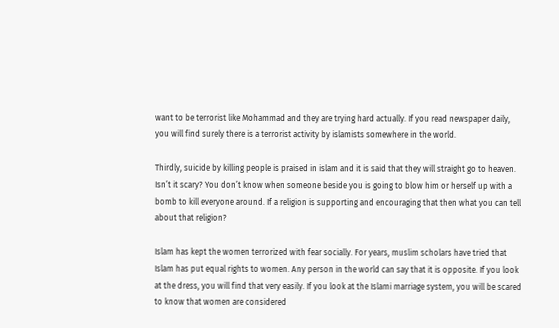want to be terrorist like Mohammad and they are trying hard actually. If you read newspaper daily, you will find surely there is a terrorist activity by islamists somewhere in the world.

Thirdly, suicide by killing people is praised in islam and it is said that they will straight go to heaven. Isn’t it scary? You don’t know when someone beside you is going to blow him or herself up with a bomb to kill everyone around. If a religion is supporting and encouraging that then what you can tell about that religion?

Islam has kept the women terrorized with fear socially. For years, muslim scholars have tried that Islam has put equal rights to women. Any person in the world can say that it is opposite. If you look at the dress, you will find that very easily. If you look at the Islami marriage system, you will be scared to know that women are considered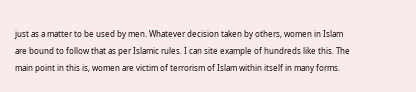just as a matter to be used by men. Whatever decision taken by others, women in Islam are bound to follow that as per Islamic rules. I can site example of hundreds like this. The main point in this is, women are victim of terrorism of Islam within itself in many forms.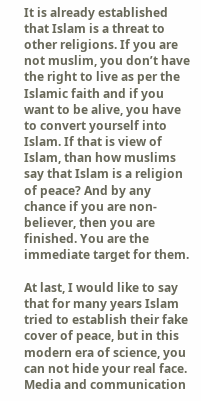It is already established that Islam is a threat to other religions. If you are not muslim, you don’t have the right to live as per the Islamic faith and if you want to be alive, you have to convert yourself into Islam. If that is view of Islam, than how muslims say that Islam is a religion of peace? And by any chance if you are non-believer, then you are finished. You are the immediate target for them.

At last, I would like to say that for many years Islam tried to establish their fake cover of peace, but in this modern era of science, you can not hide your real face. Media and communication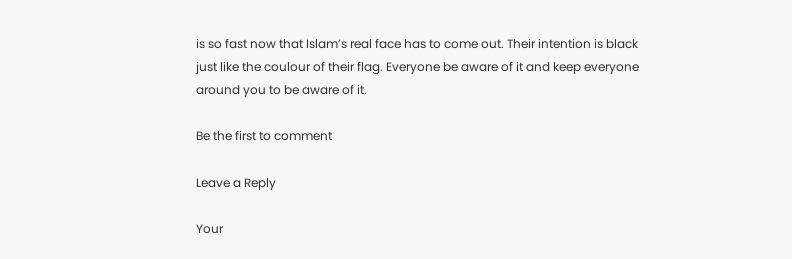is so fast now that Islam’s real face has to come out. Their intention is black just like the coulour of their flag. Everyone be aware of it and keep everyone around you to be aware of it.

Be the first to comment

Leave a Reply

Your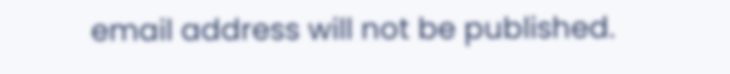email address will not be published.